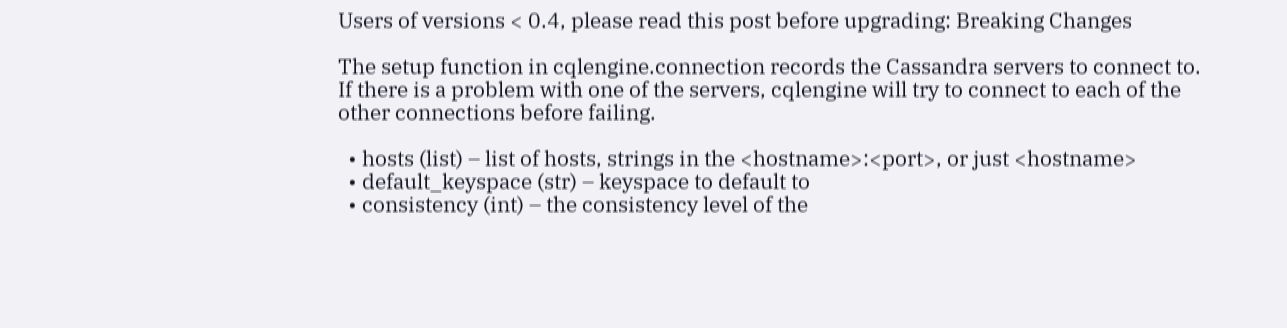Users of versions < 0.4, please read this post before upgrading: Breaking Changes

The setup function in cqlengine.connection records the Cassandra servers to connect to. If there is a problem with one of the servers, cqlengine will try to connect to each of the other connections before failing.

  • hosts (list) – list of hosts, strings in the <hostname>:<port>, or just <hostname>
  • default_keyspace (str) – keyspace to default to
  • consistency (int) – the consistency level of the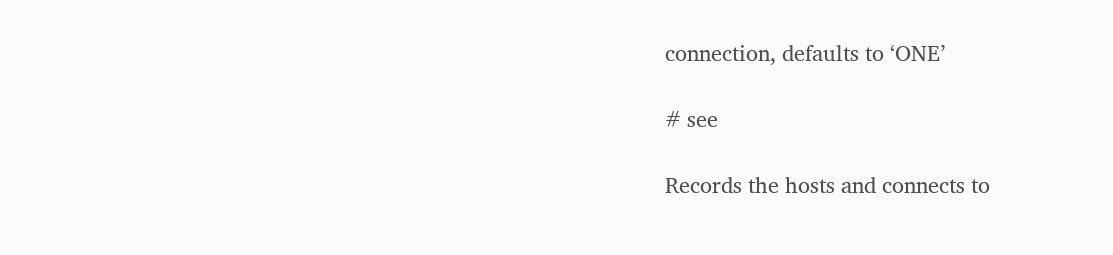connection, defaults to ‘ONE’

# see

Records the hosts and connects to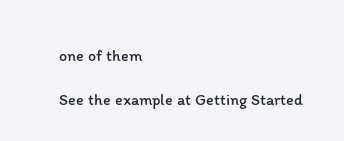one of them

See the example at Getting Started